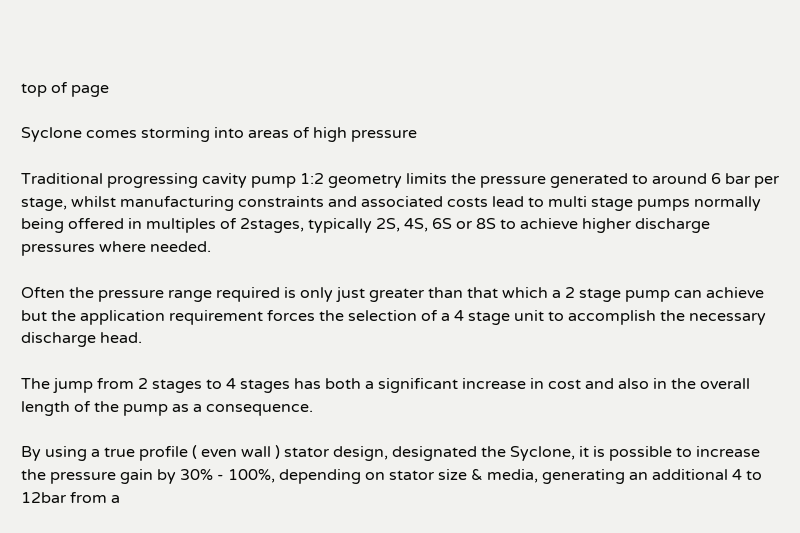top of page

Syclone comes storming into areas of high pressure

Traditional progressing cavity pump 1:2 geometry limits the pressure generated to around 6 bar per stage, whilst manufacturing constraints and associated costs lead to multi stage pumps normally being offered in multiples of 2stages, typically 2S, 4S, 6S or 8S to achieve higher discharge pressures where needed.

Often the pressure range required is only just greater than that which a 2 stage pump can achieve but the application requirement forces the selection of a 4 stage unit to accomplish the necessary discharge head.

The jump from 2 stages to 4 stages has both a significant increase in cost and also in the overall length of the pump as a consequence.

By using a true profile ( even wall ) stator design, designated the Syclone, it is possible to increase the pressure gain by 30% - 100%, depending on stator size & media, generating an additional 4 to 12bar from a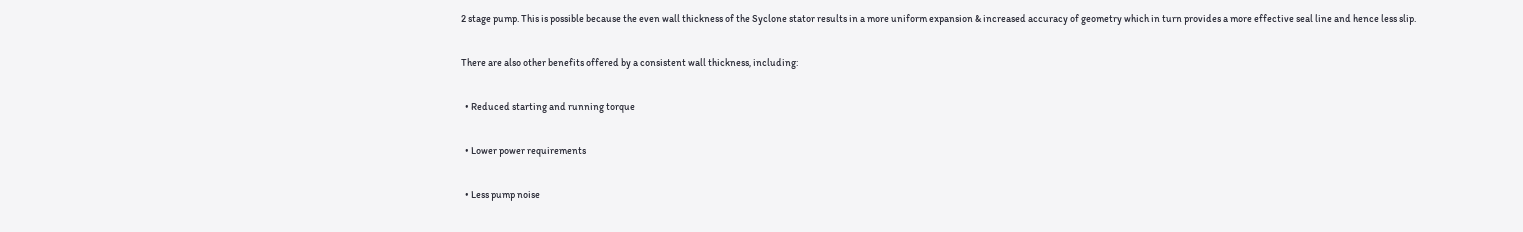2 stage pump. This is possible because the even wall thickness of the Syclone stator results in a more uniform expansion & increased accuracy of geometry which in turn provides a more effective seal line and hence less slip.

There are also other benefits offered by a consistent wall thickness, including:

  • Reduced starting and running torque

  • Lower power requirements

  • Less pump noise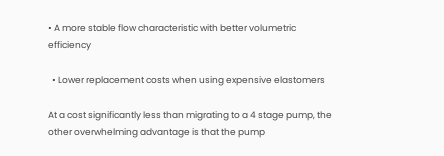• A more stable flow characteristic with better volumetric efficiency

  • Lower replacement costs when using expensive elastomers

At a cost significantly less than migrating to a 4 stage pump, the other overwhelming advantage is that the pump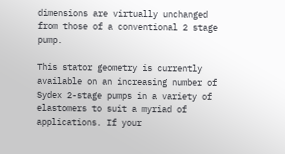dimensions are virtually unchanged from those of a conventional 2 stage pump.

This stator geometry is currently available on an increasing number of Sydex 2-stage pumps in a variety of elastomers to suit a myriad of applications. If your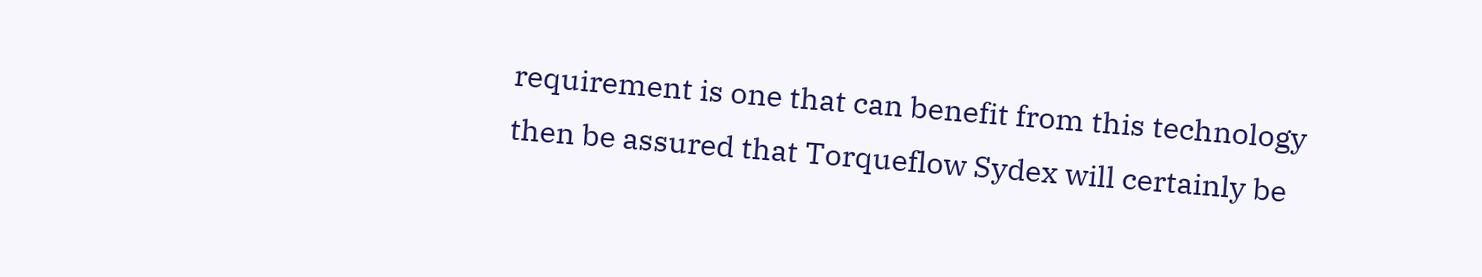requirement is one that can benefit from this technology then be assured that Torqueflow Sydex will certainly be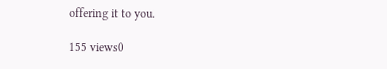offering it to you.

155 views0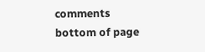comments
bottom of page